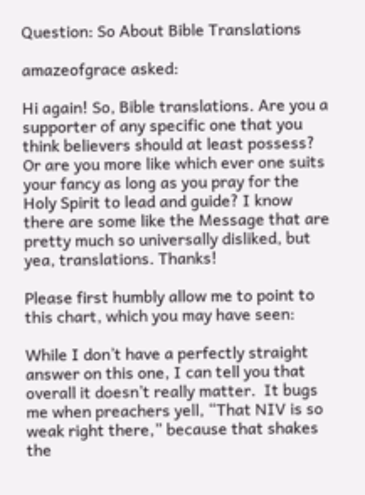Question: So About Bible Translations

amazeofgrace asked:

Hi again! So, Bible translations. Are you a supporter of any specific one that you think believers should at least possess? Or are you more like which ever one suits your fancy as long as you pray for the Holy Spirit to lead and guide? I know there are some like the Message that are pretty much so universally disliked, but yea, translations. Thanks!

Please first humbly allow me to point to this chart, which you may have seen:

While I don’t have a perfectly straight answer on this one, I can tell you that overall it doesn’t really matter.  It bugs me when preachers yell, “That NIV is so weak right there,” because that shakes the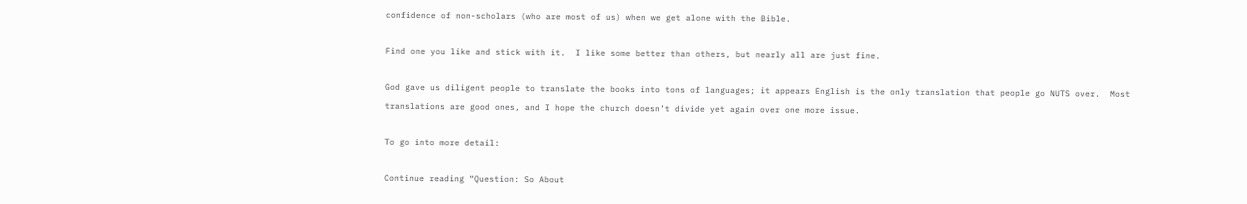confidence of non-scholars (who are most of us) when we get alone with the Bible.

Find one you like and stick with it.  I like some better than others, but nearly all are just fine.

God gave us diligent people to translate the books into tons of languages; it appears English is the only translation that people go NUTS over.  Most translations are good ones, and I hope the church doesn’t divide yet again over one more issue.

To go into more detail:

Continue reading “Question: So About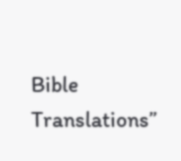Bible Translations”